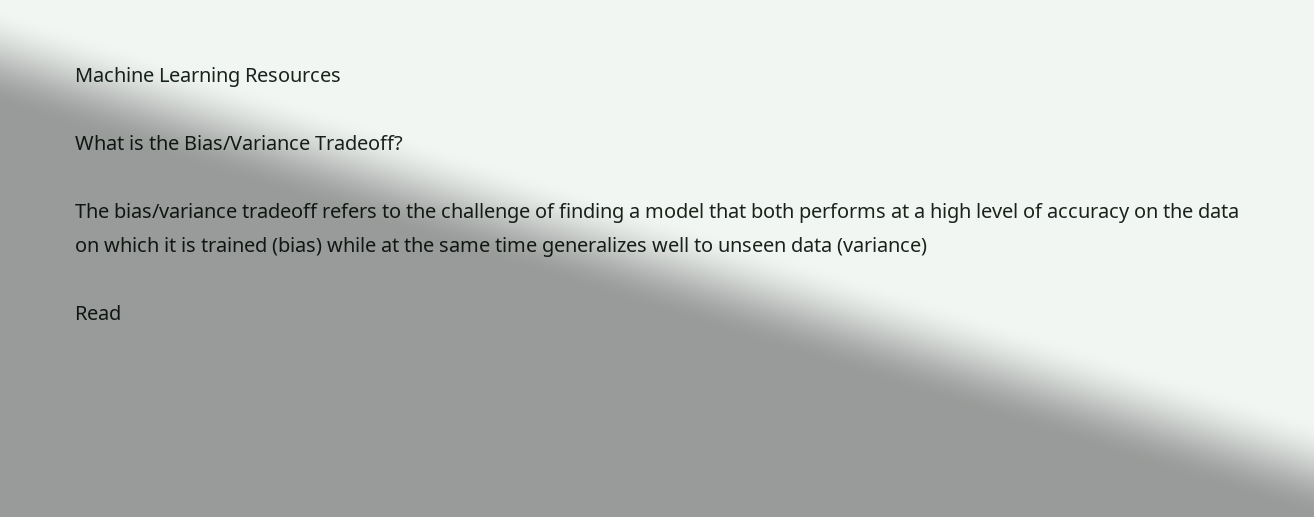Machine Learning Resources

What is the Bias/Variance Tradeoff?

The bias/variance tradeoff refers to the challenge of finding a model that both performs at a high level of accuracy on the data on which it is trained (bias) while at the same time generalizes well to unseen data (variance)

Read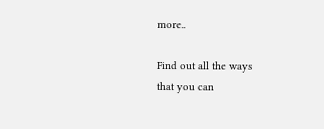more..

Find out all the ways
that you can